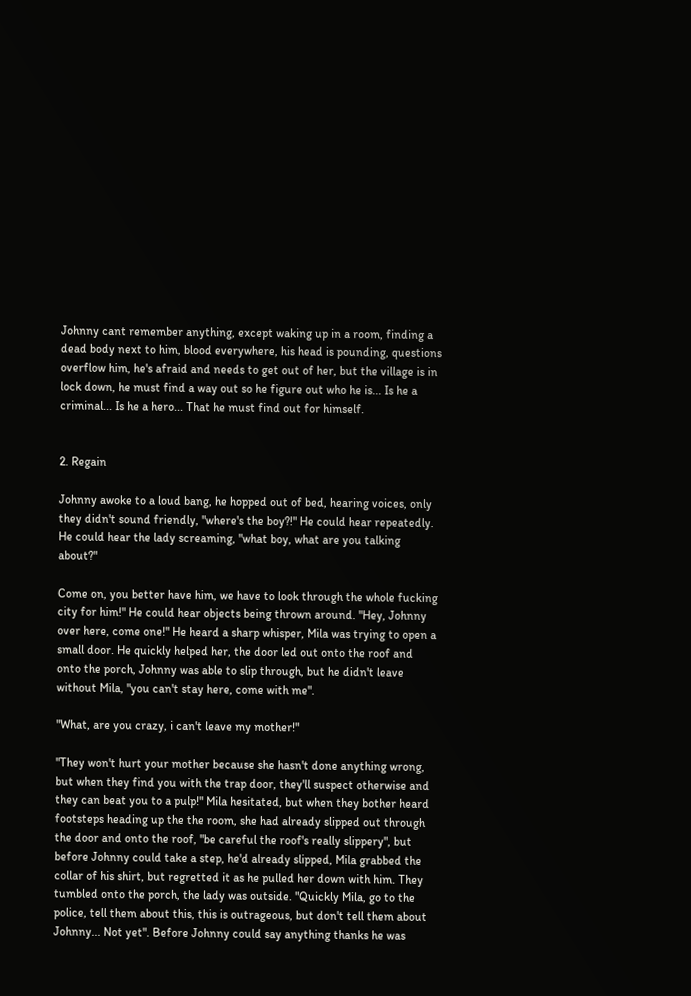Johnny cant remember anything, except waking up in a room, finding a dead body next to him, blood everywhere, his head is pounding, questions overflow him, he's afraid and needs to get out of her, but the village is in lock down, he must find a way out so he figure out who he is... Is he a criminal... Is he a hero... That he must find out for himself.


2. Regain

Johnny awoke to a loud bang, he hopped out of bed, hearing voices, only they didn't sound friendly, "where's the boy?!" He could hear repeatedly. He could hear the lady screaming, "what boy, what are you talking about?"

Come on, you better have him, we have to look through the whole fucking city for him!" He could hear objects being thrown around. "Hey, Johnny over here, come one!" He heard a sharp whisper, Mila was trying to open a small door. He quickly helped her, the door led out onto the roof and onto the porch, Johnny was able to slip through, but he didn't leave without Mila, "you can't stay here, come with me".

"What, are you crazy, i can't leave my mother!"

"They won't hurt your mother because she hasn't done anything wrong, but when they find you with the trap door, they'll suspect otherwise and they can beat you to a pulp!" Mila hesitated, but when they bother heard footsteps heading up the the room, she had already slipped out through the door and onto the roof, "be careful the roof's really slippery", but before Johnny could take a step, he'd already slipped, Mila grabbed the collar of his shirt, but regretted it as he pulled her down with him. They tumbled onto the porch, the lady was outside. "Quickly Mila, go to the police, tell them about this, this is outrageous, but don't tell them about Johnny... Not yet". Before Johnny could say anything thanks he was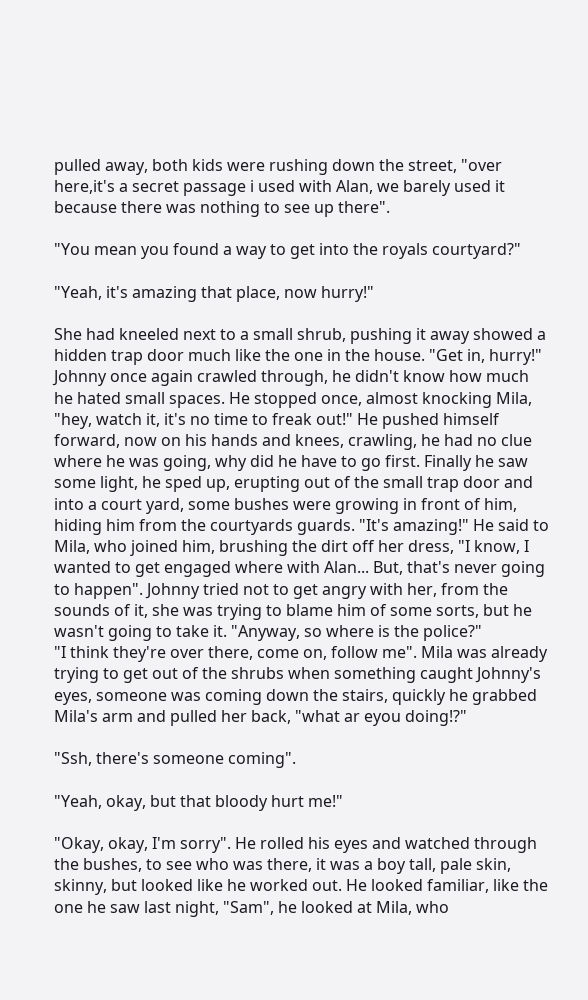pulled away, both kids were rushing down the street, "over here,it's a secret passage i used with Alan, we barely used it because there was nothing to see up there".

"You mean you found a way to get into the royals courtyard?"

"Yeah, it's amazing that place, now hurry!"

She had kneeled next to a small shrub, pushing it away showed a hidden trap door much like the one in the house. "Get in, hurry!" Johnny once again crawled through, he didn't know how much he hated small spaces. He stopped once, almost knocking Mila, "hey, watch it, it's no time to freak out!" He pushed himself forward, now on his hands and knees, crawling, he had no clue where he was going, why did he have to go first. Finally he saw some light, he sped up, erupting out of the small trap door and into a court yard, some bushes were growing in front of him, hiding him from the courtyards guards. "It's amazing!" He said to Mila, who joined him, brushing the dirt off her dress, "I know, I wanted to get engaged where with Alan... But, that's never going to happen". Johnny tried not to get angry with her, from the sounds of it, she was trying to blame him of some sorts, but he wasn't going to take it. "Anyway, so where is the police?"
"I think they're over there, come on, follow me". Mila was already trying to get out of the shrubs when something caught Johnny's eyes, someone was coming down the stairs, quickly he grabbed Mila's arm and pulled her back, "what ar eyou doing!?"

"Ssh, there's someone coming".

"Yeah, okay, but that bloody hurt me!"

"Okay, okay, I'm sorry". He rolled his eyes and watched through the bushes, to see who was there, it was a boy tall, pale skin, skinny, but looked like he worked out. He looked familiar, like the one he saw last night, "Sam", he looked at Mila, who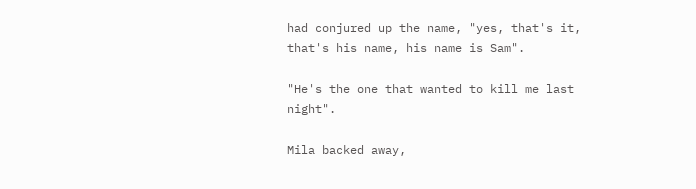had conjured up the name, "yes, that's it, that's his name, his name is Sam".

"He's the one that wanted to kill me last night".

Mila backed away,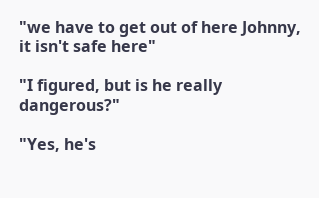"we have to get out of here Johnny, it isn't safe here"

"I figured, but is he really dangerous?"

"Yes, he's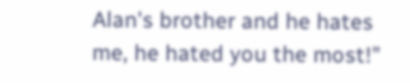Alan's brother and he hates me, he hated you the most!"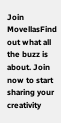Join MovellasFind out what all the buzz is about. Join now to start sharing your creativity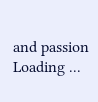and passion
Loading ...